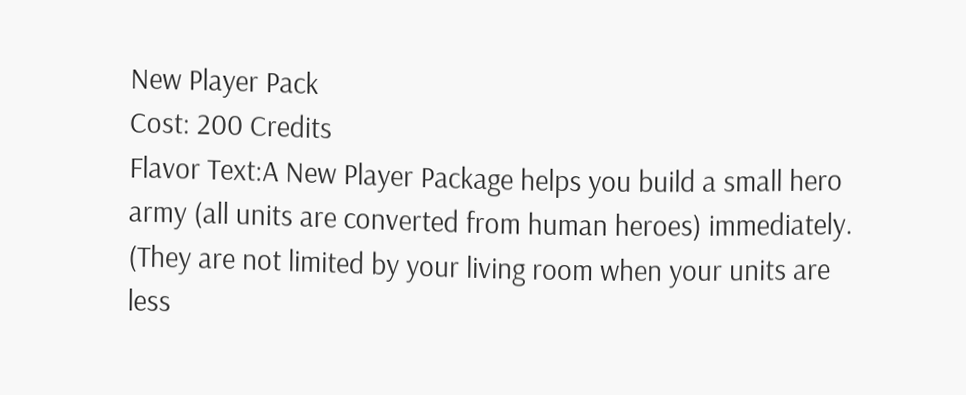New Player Pack
Cost: 200 Credits
Flavor Text:A New Player Package helps you build a small hero army (all units are converted from human heroes) immediately. (They are not limited by your living room when your units are less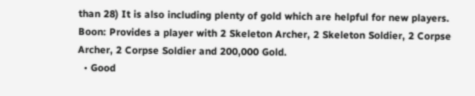than 28) It is also including plenty of gold which are helpful for new players.
Boon: Provides a player with 2 Skeleton Archer, 2 Skeleton Soldier, 2 Corpse Archer, 2 Corpse Soldier and 200,000 Gold.
  • Good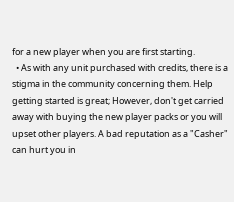for a new player when you are first starting.
  • As with any unit purchased with credits, there is a stigma in the community concerning them. Help getting started is great; However, don't get carried away with buying the new player packs or you will upset other players. A bad reputation as a "Casher" can hurt you in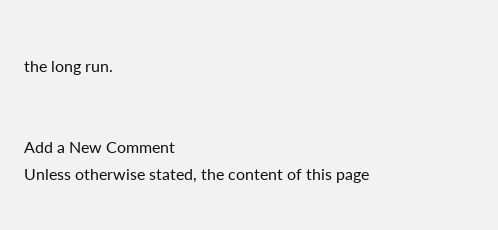the long run.


Add a New Comment
Unless otherwise stated, the content of this page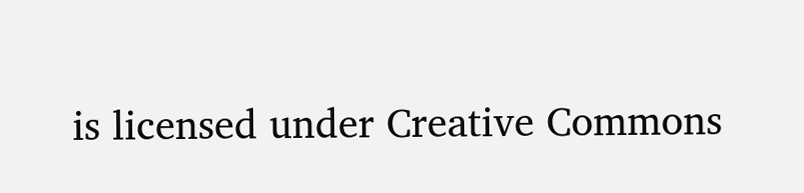is licensed under Creative Commons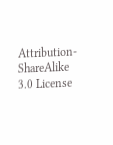Attribution-ShareAlike 3.0 License